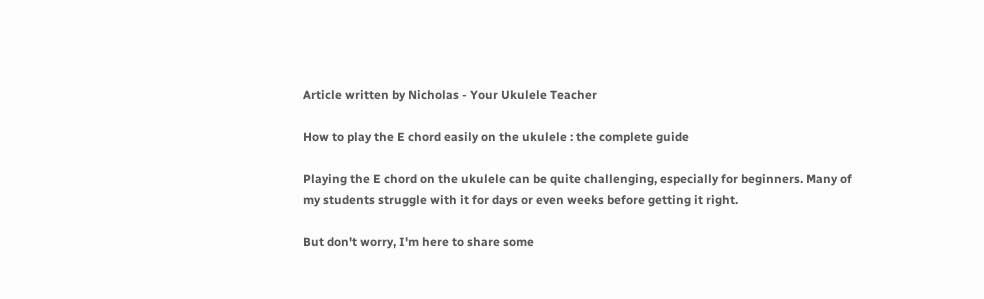Article written by Nicholas - Your Ukulele Teacher

How to play the E chord easily on the ukulele : the complete guide

Playing the E chord on the ukulele can be quite challenging, especially for beginners. Many of my students struggle with it for days or even weeks before getting it right.

But don't worry, I'm here to share some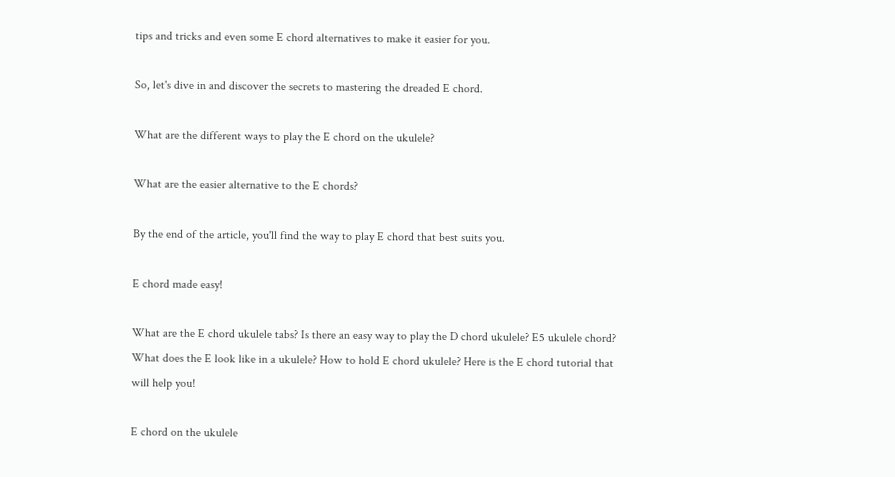tips and tricks and even some E chord alternatives to make it easier for you.

So, let's dive in and discover the secrets to mastering the dreaded E chord.

What are the different ways to play the E chord on the ukulele?

What are the easier alternative to the E chords?

By the end of the article, you'll find the way to play E chord that best suits you.

E chord made easy!

What are the E chord ukulele tabs? Is there an easy way to play the D chord ukulele? E5 ukulele chord? What does the E look like in a ukulele? How to hold E chord ukulele? Here is the E chord tutorial that will help you!

E chord on the ukulele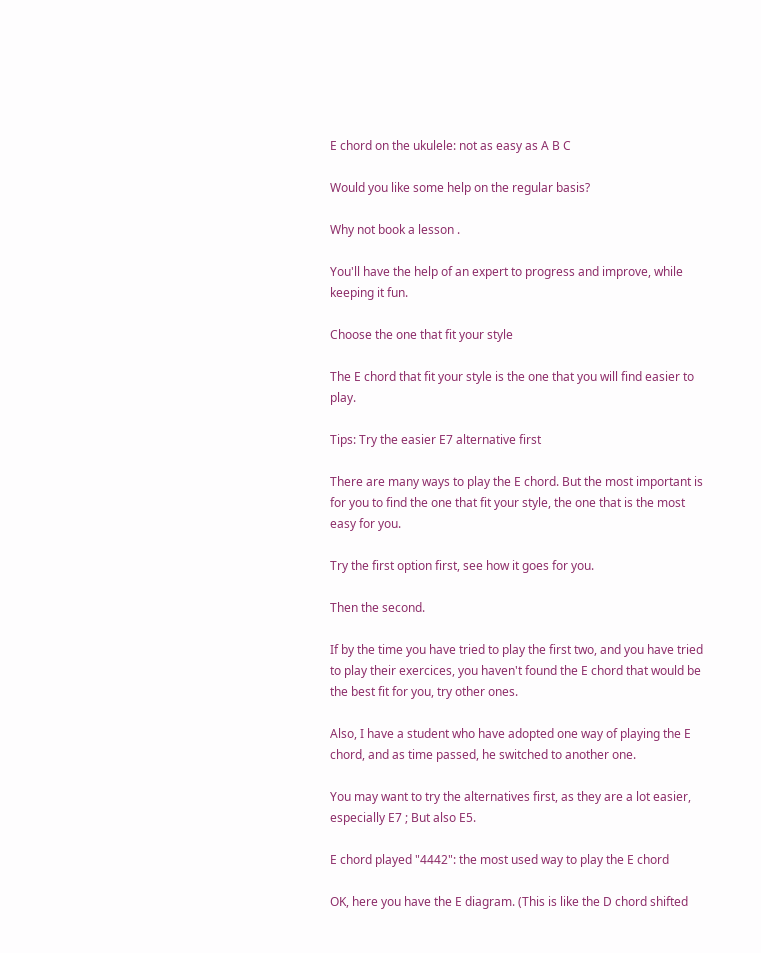E chord on the ukulele: not as easy as A B C

Would you like some help on the regular basis?

Why not book a lesson .

You'll have the help of an expert to progress and improve, while keeping it fun.

Choose the one that fit your style

The E chord that fit your style is the one that you will find easier to play.

Tips: Try the easier E7 alternative first

There are many ways to play the E chord. But the most important is for you to find the one that fit your style, the one that is the most easy for you.

Try the first option first, see how it goes for you.

Then the second.

If by the time you have tried to play the first two, and you have tried to play their exercices, you haven't found the E chord that would be the best fit for you, try other ones.

Also, I have a student who have adopted one way of playing the E chord, and as time passed, he switched to another one.

You may want to try the alternatives first, as they are a lot easier, especially E7 ; But also E5.

E chord played "4442": the most used way to play the E chord

OK, here you have the E diagram. (This is like the D chord shifted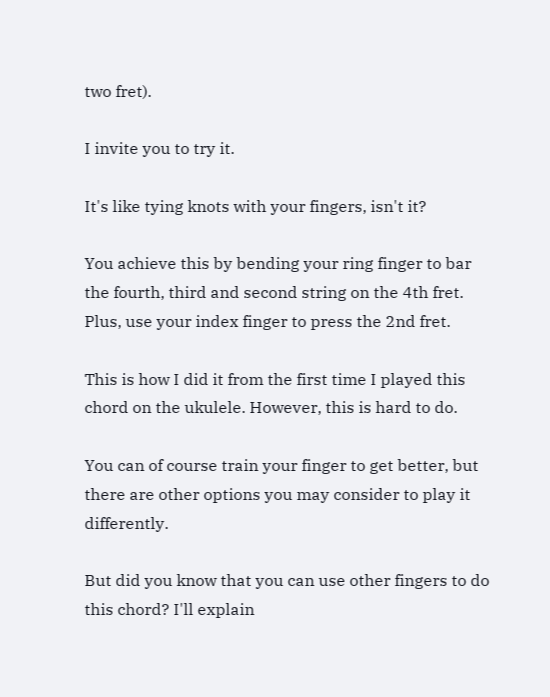two fret).

I invite you to try it.

It's like tying knots with your fingers, isn't it?

You achieve this by bending your ring finger to bar the fourth, third and second string on the 4th fret. Plus, use your index finger to press the 2nd fret.

This is how I did it from the first time I played this chord on the ukulele. However, this is hard to do.

You can of course train your finger to get better, but there are other options you may consider to play it differently.

But did you know that you can use other fingers to do this chord? I'll explain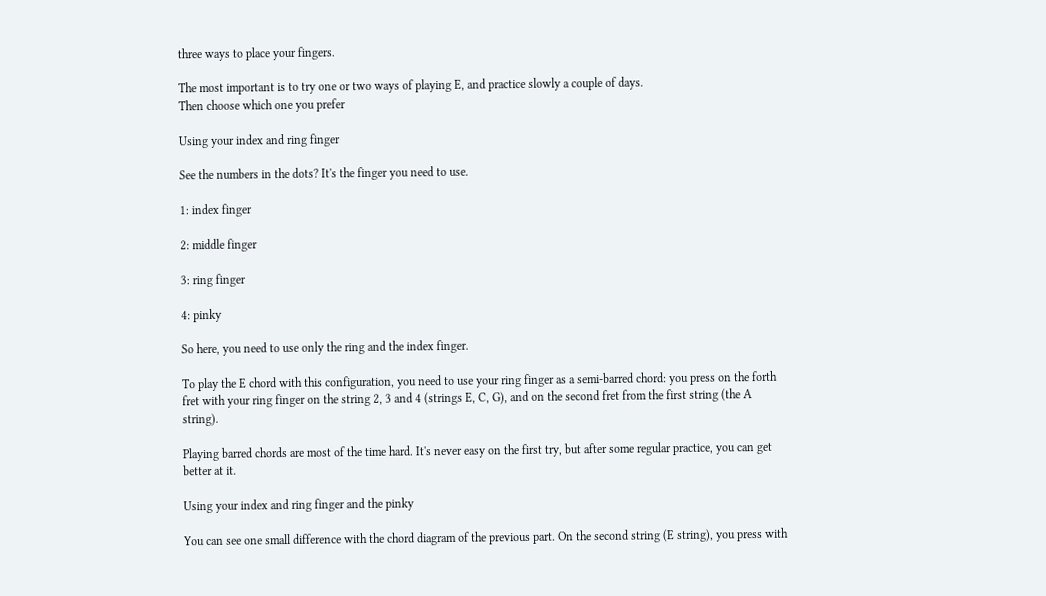three ways to place your fingers.

The most important is to try one or two ways of playing E, and practice slowly a couple of days.
Then choose which one you prefer

Using your index and ring finger

See the numbers in the dots? It's the finger you need to use.

1: index finger

2: middle finger

3: ring finger

4: pinky

So here, you need to use only the ring and the index finger.

To play the E chord with this configuration, you need to use your ring finger as a semi-barred chord: you press on the forth fret with your ring finger on the string 2, 3 and 4 (strings E, C, G), and on the second fret from the first string (the A string).

Playing barred chords are most of the time hard. It's never easy on the first try, but after some regular practice, you can get better at it.

Using your index and ring finger and the pinky

You can see one small difference with the chord diagram of the previous part. On the second string (E string), you press with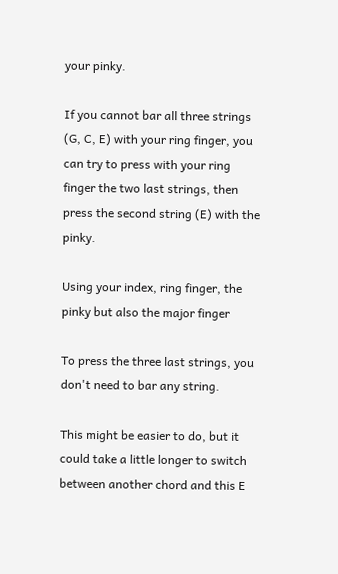your pinky.

If you cannot bar all three strings (G, C, E) with your ring finger, you can try to press with your ring finger the two last strings, then press the second string (E) with the pinky.

Using your index, ring finger, the pinky but also the major finger

To press the three last strings, you don't need to bar any string.

This might be easier to do, but it could take a little longer to switch between another chord and this E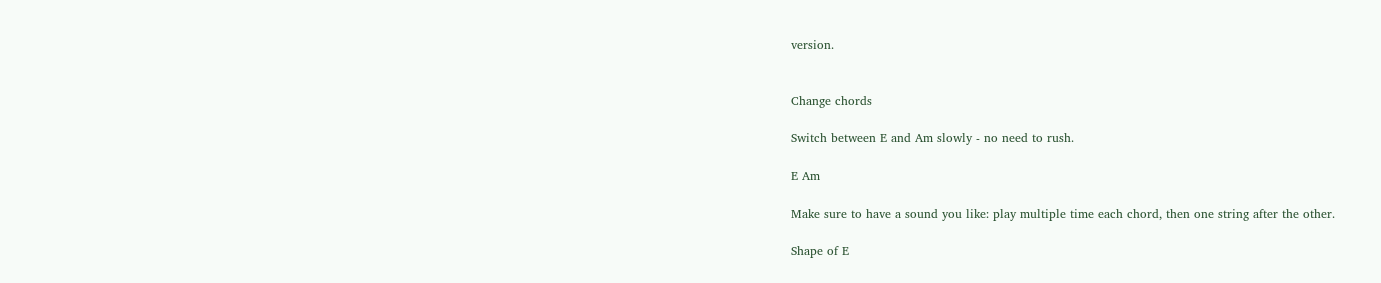version.


Change chords

Switch between E and Am slowly - no need to rush.

E Am

Make sure to have a sound you like: play multiple time each chord, then one string after the other.

Shape of E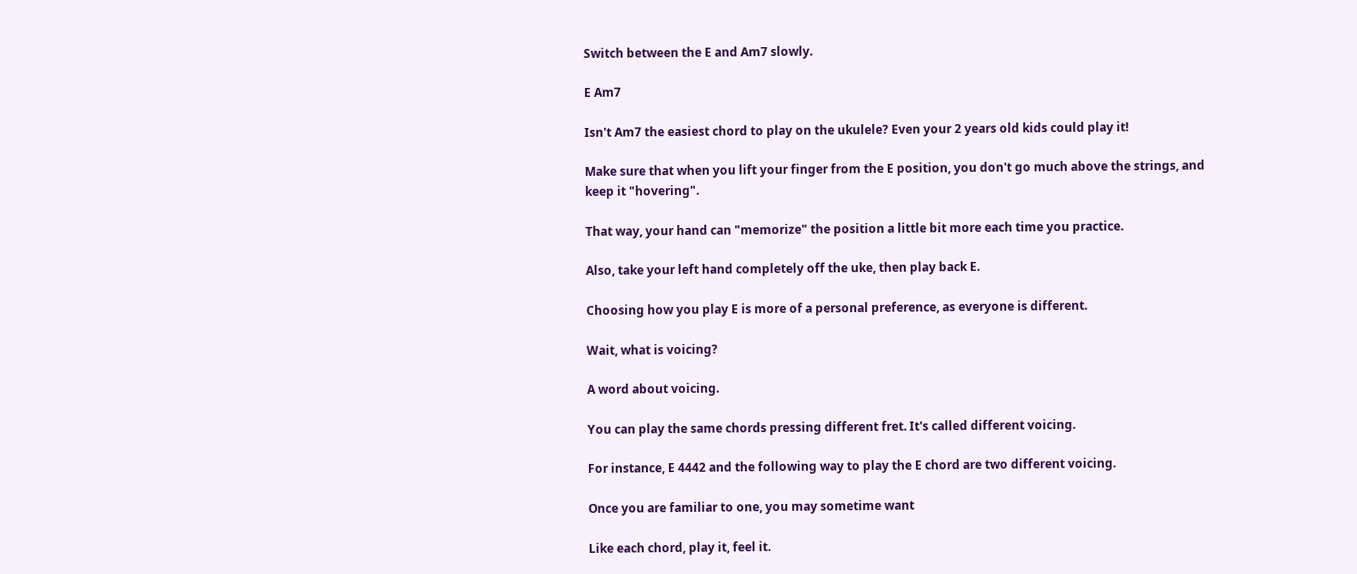Switch between the E and Am7 slowly.

E Am7

Isn't Am7 the easiest chord to play on the ukulele? Even your 2 years old kids could play it!

Make sure that when you lift your finger from the E position, you don't go much above the strings, and keep it "hovering".

That way, your hand can "memorize" the position a little bit more each time you practice.

Also, take your left hand completely off the uke, then play back E.

Choosing how you play E is more of a personal preference, as everyone is different.

Wait, what is voicing?

A word about voicing.

You can play the same chords pressing different fret. It's called different voicing.

For instance, E 4442 and the following way to play the E chord are two different voicing.

Once you are familiar to one, you may sometime want

Like each chord, play it, feel it.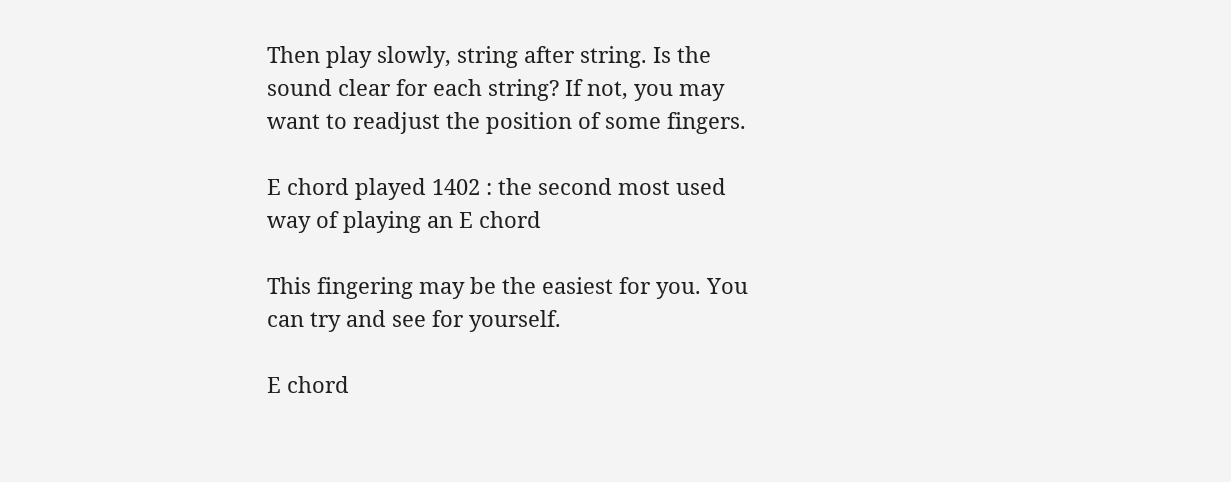Then play slowly, string after string. Is the sound clear for each string? If not, you may want to readjust the position of some fingers.

E chord played 1402 : the second most used way of playing an E chord

This fingering may be the easiest for you. You can try and see for yourself.

E chord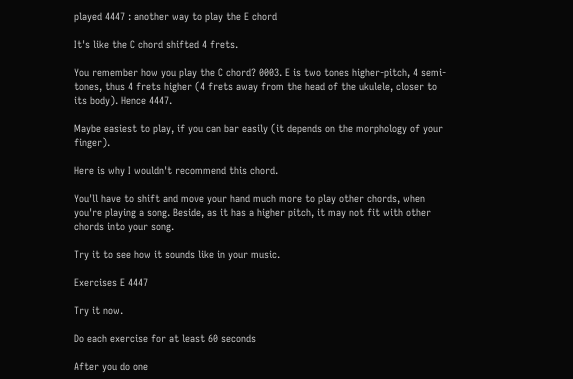played 4447 : another way to play the E chord

It's like the C chord shifted 4 frets.

You remember how you play the C chord? 0003. E is two tones higher-pitch, 4 semi-tones, thus 4 frets higher (4 frets away from the head of the ukulele, closer to its body). Hence 4447.

Maybe easiest to play, if you can bar easily (it depends on the morphology of your finger).

Here is why I wouldn't recommend this chord.

You'll have to shift and move your hand much more to play other chords, when you're playing a song. Beside, as it has a higher pitch, it may not fit with other chords into your song.

Try it to see how it sounds like in your music.

Exercises E 4447

Try it now.

Do each exercise for at least 60 seconds

After you do one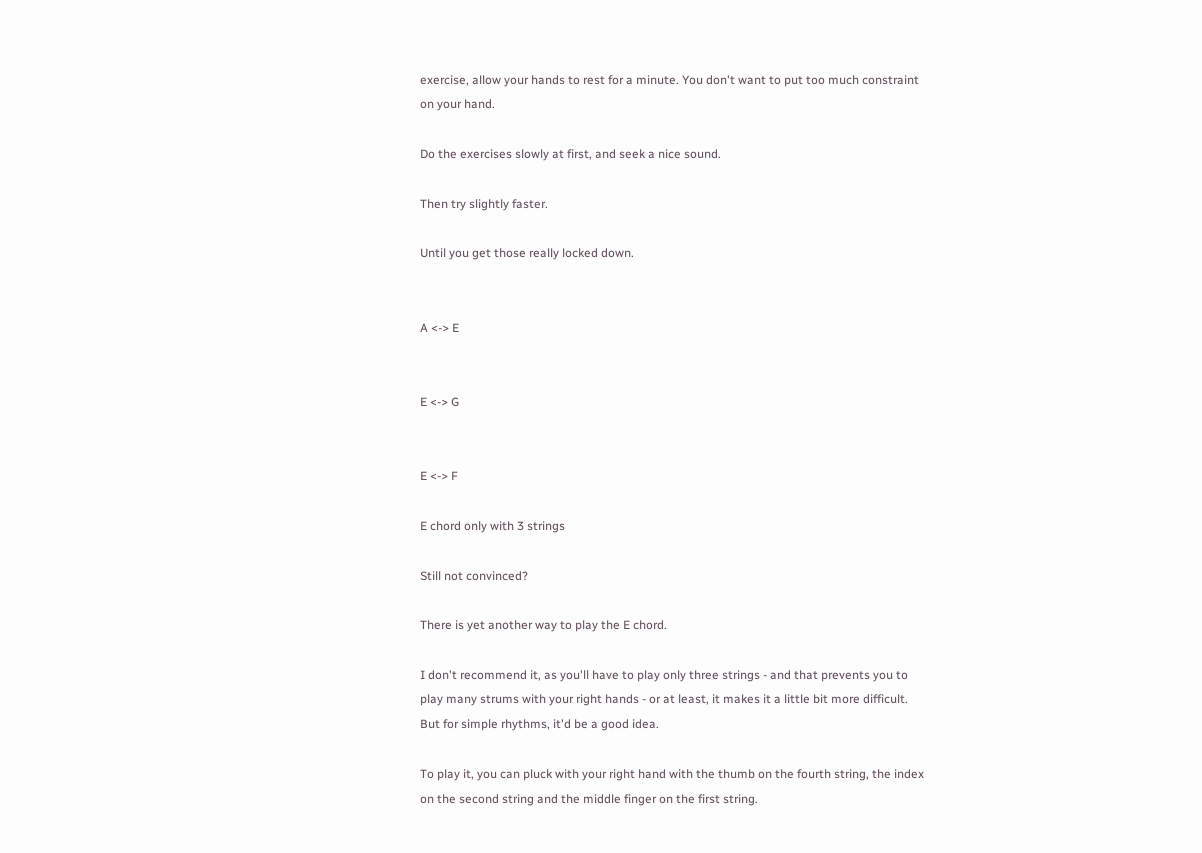exercise, allow your hands to rest for a minute. You don't want to put too much constraint on your hand.

Do the exercises slowly at first, and seek a nice sound.

Then try slightly faster.

Until you get those really locked down.


A <-> E


E <-> G


E <-> F

E chord only with 3 strings

Still not convinced?

There is yet another way to play the E chord.

I don't recommend it, as you'll have to play only three strings - and that prevents you to play many strums with your right hands - or at least, it makes it a little bit more difficult. But for simple rhythms, it'd be a good idea.

To play it, you can pluck with your right hand with the thumb on the fourth string, the index on the second string and the middle finger on the first string.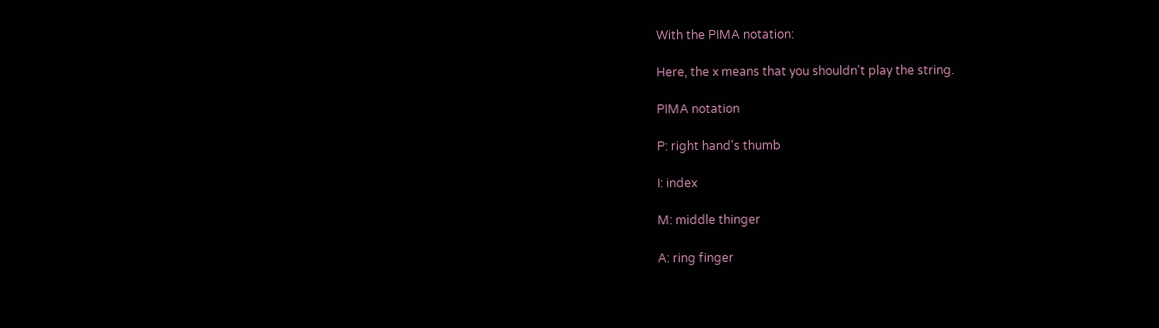With the PIMA notation:

Here, the x means that you shouldn't play the string.

PIMA notation

P: right hand's thumb

I: index

M: middle thinger

A: ring finger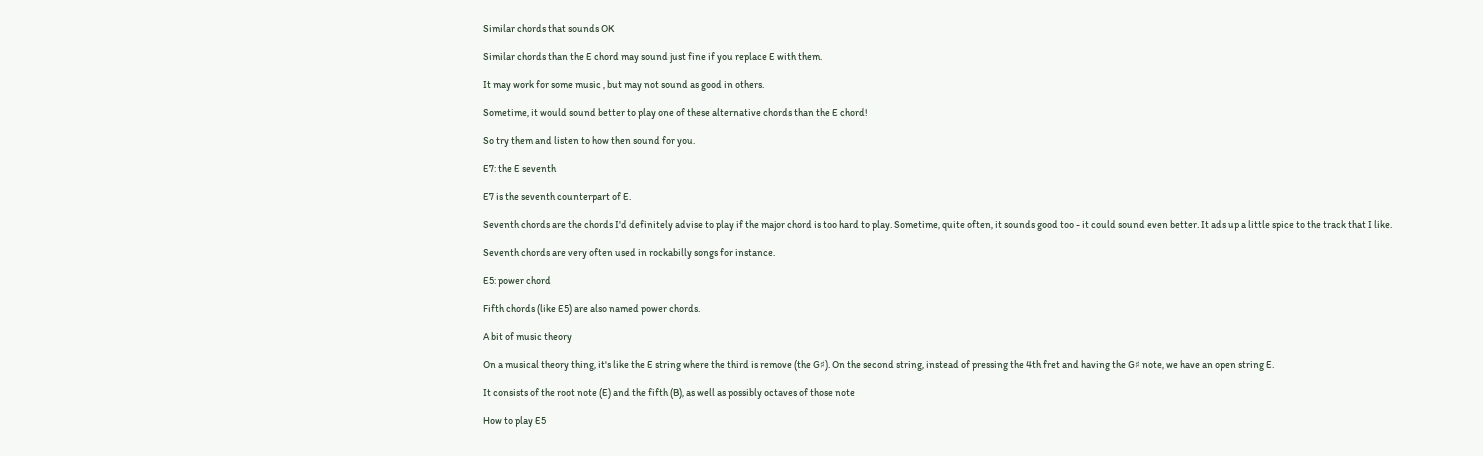Similar chords that sounds OK

Similar chords than the E chord may sound just fine if you replace E with them.

It may work for some music , but may not sound as good in others.

Sometime, it would sound better to play one of these alternative chords than the E chord!

So try them and listen to how then sound for you.

E7: the E seventh

E7 is the seventh counterpart of E.

Seventh chords are the chords I'd definitely advise to play if the major chord is too hard to play. Sometime, quite often, it sounds good too - it could sound even better. It ads up a little spice to the track that I like.

Seventh chords are very often used in rockabilly songs for instance.

E5: power chord

Fifth chords (like E5) are also named power chords.

A bit of music theory

On a musical theory thing, it's like the E string where the third is remove (the G♯). On the second string, instead of pressing the 4th fret and having the G♯ note, we have an open string E.

It consists of the root note (E) and the fifth (B), as well as possibly octaves of those note

How to play E5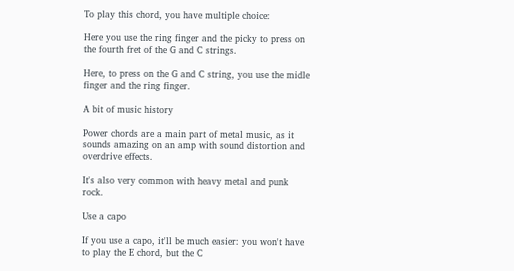To play this chord, you have multiple choice:

Here you use the ring finger and the picky to press on the fourth fret of the G and C strings.

Here, to press on the G and C string, you use the midle finger and the ring finger.

A bit of music history

Power chords are a main part of metal music, as it sounds amazing on an amp with sound distortion and overdrive effects.

It's also very common with heavy metal and punk rock.

Use a capo

If you use a capo, it'll be much easier: you won't have to play the E chord, but the C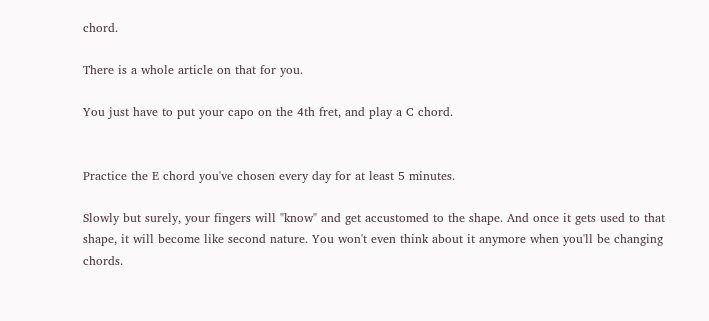chord.

There is a whole article on that for you.

You just have to put your capo on the 4th fret, and play a C chord.


Practice the E chord you've chosen every day for at least 5 minutes.

Slowly but surely, your fingers will "know" and get accustomed to the shape. And once it gets used to that shape, it will become like second nature. You won't even think about it anymore when you'll be changing chords.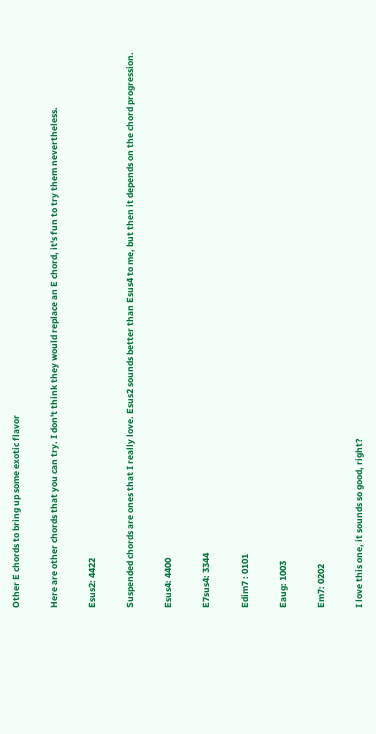Other E chords to bring up some exotic flavor

Here are other chords that you can try. I don't think they would replace an E chord, it's fun to try them nevertheless.

Esus2: 4422

Suspended chords are ones that I really love. Esus2 sounds better than Esus4 to me, but then it depends on the chord progression.

Esus4: 4400

E7sus4: 3344

Edim7 : 0101

Eaug: 1003

Em7: 0202

I love this one, it sounds so good, right?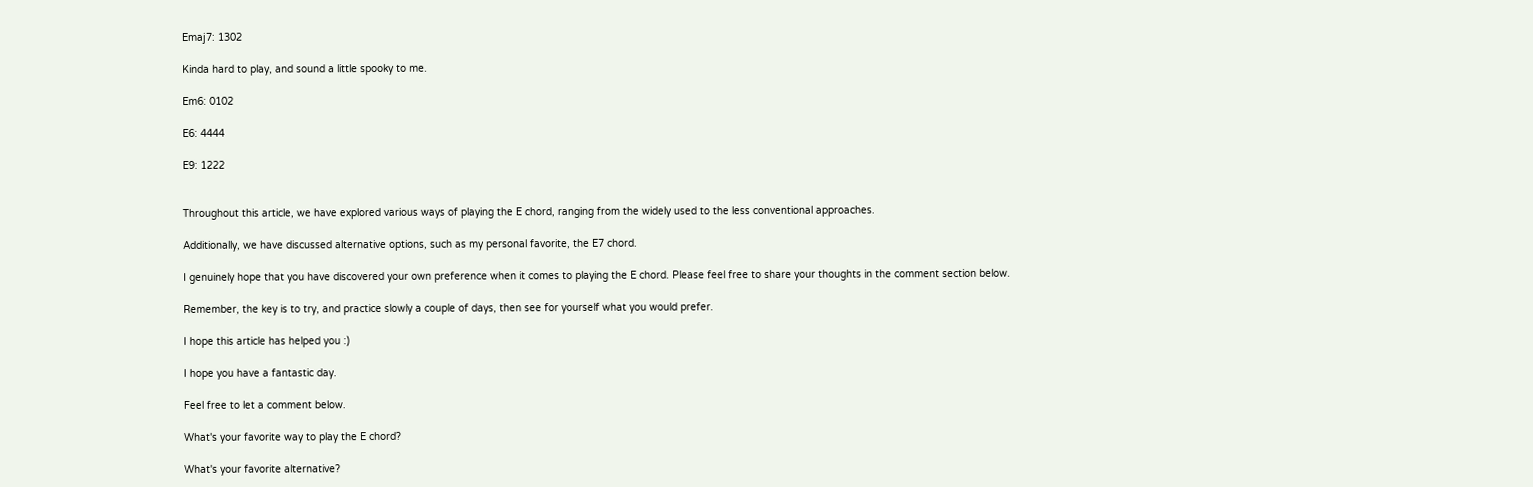Emaj7: 1302

Kinda hard to play, and sound a little spooky to me.

Em6: 0102

E6: 4444

E9: 1222


Throughout this article, we have explored various ways of playing the E chord, ranging from the widely used to the less conventional approaches.

Additionally, we have discussed alternative options, such as my personal favorite, the E7 chord.

I genuinely hope that you have discovered your own preference when it comes to playing the E chord. Please feel free to share your thoughts in the comment section below.

Remember, the key is to try, and practice slowly a couple of days, then see for yourself what you would prefer.

I hope this article has helped you :)

I hope you have a fantastic day.

Feel free to let a comment below.

What's your favorite way to play the E chord?

What's your favorite alternative?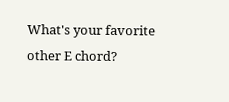What's your favorite other E chord?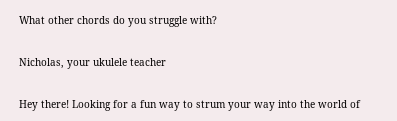What other chords do you struggle with?

Nicholas, your ukulele teacher

Hey there! Looking for a fun way to strum your way into the world of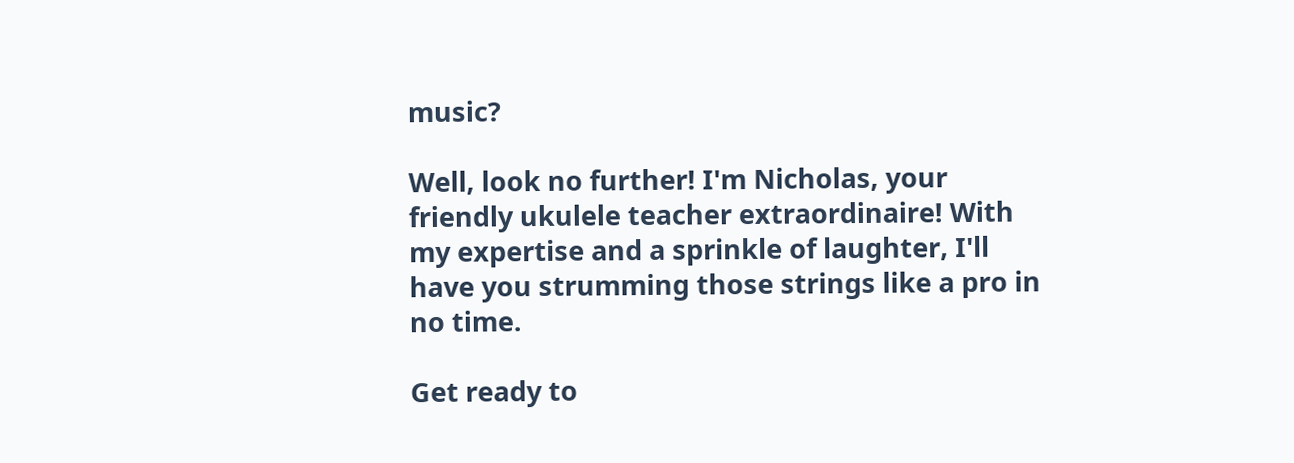music?

Well, look no further! I'm Nicholas, your friendly ukulele teacher extraordinaire! With my expertise and a sprinkle of laughter, I'll have you strumming those strings like a pro in no time.

Get ready to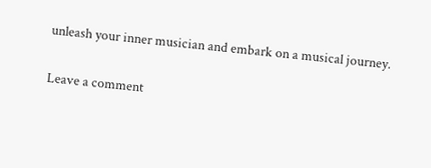unleash your inner musician and embark on a musical journey.

Leave a comment